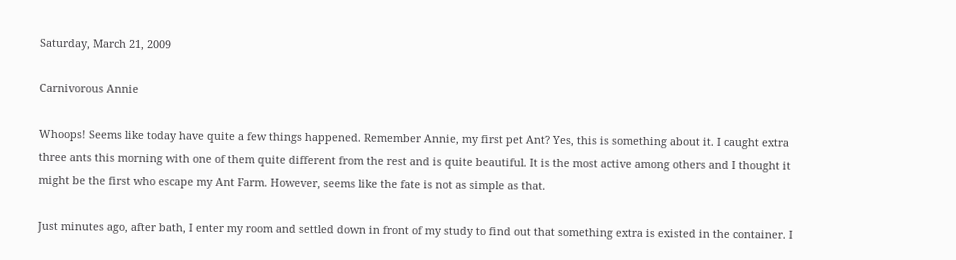Saturday, March 21, 2009

Carnivorous Annie

Whoops! Seems like today have quite a few things happened. Remember Annie, my first pet Ant? Yes, this is something about it. I caught extra three ants this morning with one of them quite different from the rest and is quite beautiful. It is the most active among others and I thought it might be the first who escape my Ant Farm. However, seems like the fate is not as simple as that.

Just minutes ago, after bath, I enter my room and settled down in front of my study to find out that something extra is existed in the container. I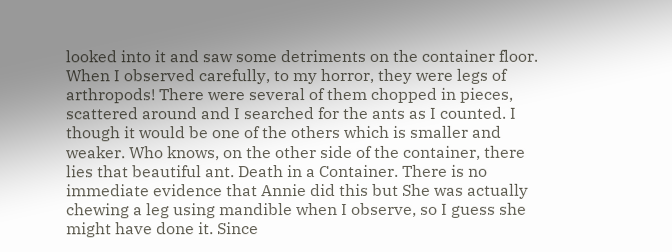looked into it and saw some detriments on the container floor. When I observed carefully, to my horror, they were legs of arthropods! There were several of them chopped in pieces, scattered around and I searched for the ants as I counted. I though it would be one of the others which is smaller and weaker. Who knows, on the other side of the container, there lies that beautiful ant. Death in a Container. There is no immediate evidence that Annie did this but She was actually chewing a leg using mandible when I observe, so I guess she might have done it. Since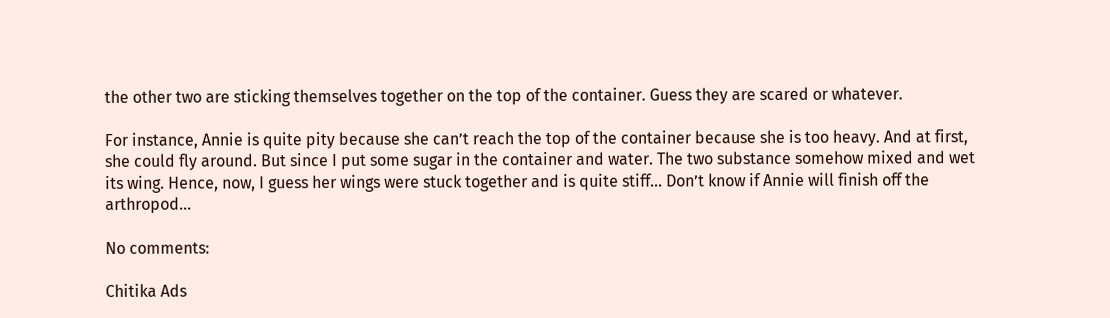the other two are sticking themselves together on the top of the container. Guess they are scared or whatever.

For instance, Annie is quite pity because she can’t reach the top of the container because she is too heavy. And at first, she could fly around. But since I put some sugar in the container and water. The two substance somehow mixed and wet its wing. Hence, now, I guess her wings were stuck together and is quite stiff… Don’t know if Annie will finish off the arthropod…

No comments:

Chitika Ads